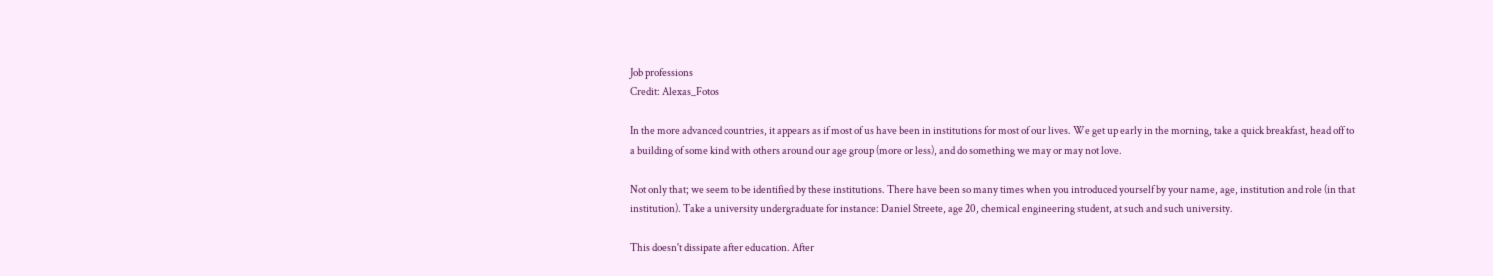Job professions
Credit: Alexas_Fotos

In the more advanced countries, it appears as if most of us have been in institutions for most of our lives. We get up early in the morning, take a quick breakfast, head off to a building of some kind with others around our age group (more or less), and do something we may or may not love.

Not only that; we seem to be identified by these institutions. There have been so many times when you introduced yourself by your name, age, institution and role (in that institution). Take a university undergraduate for instance: Daniel Streete, age 20, chemical engineering student, at such and such university.

This doesn't dissipate after education. After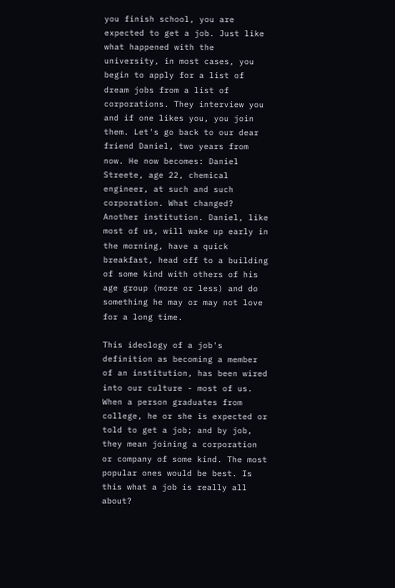you finish school, you are expected to get a job. Just like what happened with the university, in most cases, you begin to apply for a list of dream jobs from a list of corporations. They interview you and if one likes you, you join them. Let's go back to our dear friend Daniel, two years from now. He now becomes: Daniel Streete, age 22, chemical engineer, at such and such corporation. What changed? Another institution. Daniel, like most of us, will wake up early in the morning, have a quick breakfast, head off to a building of some kind with others of his age group (more or less) and do something he may or may not love for a long time.

This ideology of a job's definition as becoming a member of an institution, has been wired into our culture - most of us. When a person graduates from college, he or she is expected or told to get a job; and by job, they mean joining a corporation or company of some kind. The most popular ones would be best. Is this what a job is really all about?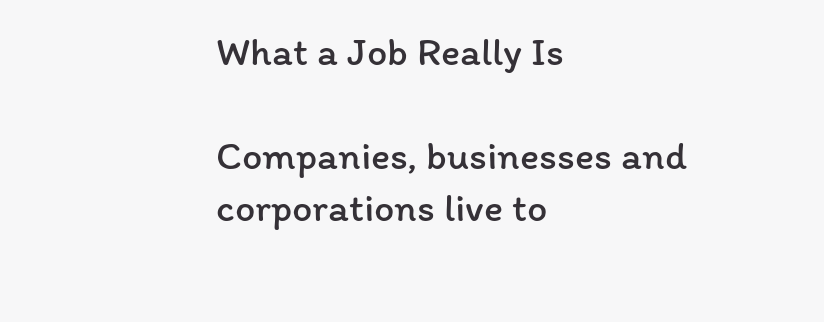What a Job Really Is

Companies, businesses and corporations live to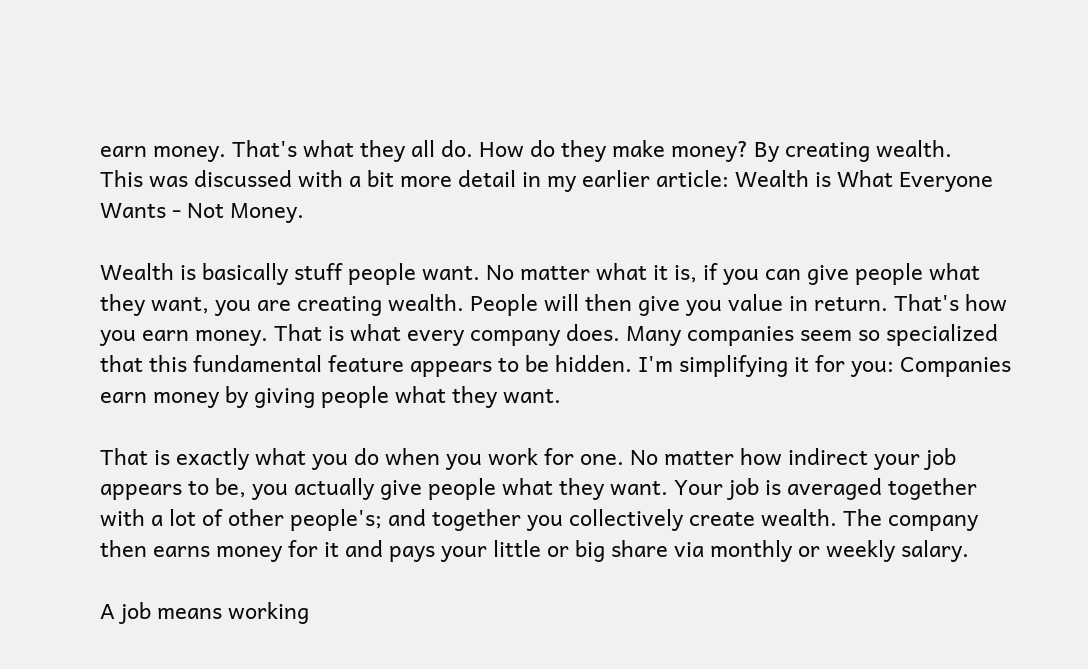earn money. That's what they all do. How do they make money? By creating wealth.
This was discussed with a bit more detail in my earlier article: Wealth is What Everyone Wants - Not Money.

Wealth is basically stuff people want. No matter what it is, if you can give people what they want, you are creating wealth. People will then give you value in return. That's how you earn money. That is what every company does. Many companies seem so specialized that this fundamental feature appears to be hidden. I'm simplifying it for you: Companies earn money by giving people what they want.

That is exactly what you do when you work for one. No matter how indirect your job appears to be, you actually give people what they want. Your job is averaged together with a lot of other people's; and together you collectively create wealth. The company then earns money for it and pays your little or big share via monthly or weekly salary.

A job means working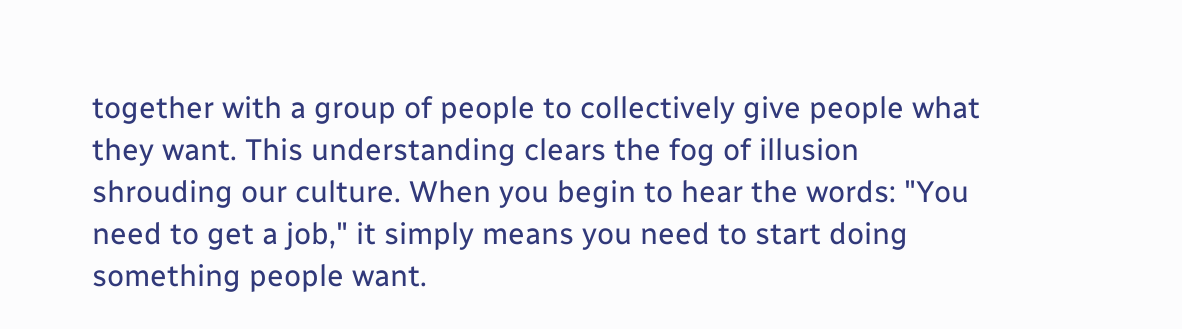together with a group of people to collectively give people what they want. This understanding clears the fog of illusion shrouding our culture. When you begin to hear the words: "You need to get a job," it simply means you need to start doing something people want.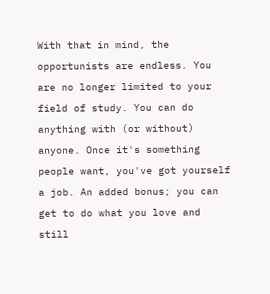With that in mind, the opportunists are endless. You are no longer limited to your field of study. You can do anything with (or without) anyone. Once it's something people want, you've got yourself a job. An added bonus; you can get to do what you love and still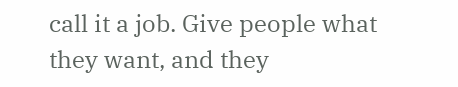call it a job. Give people what they want, and they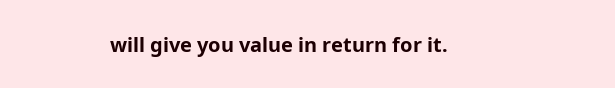will give you value in return for it.